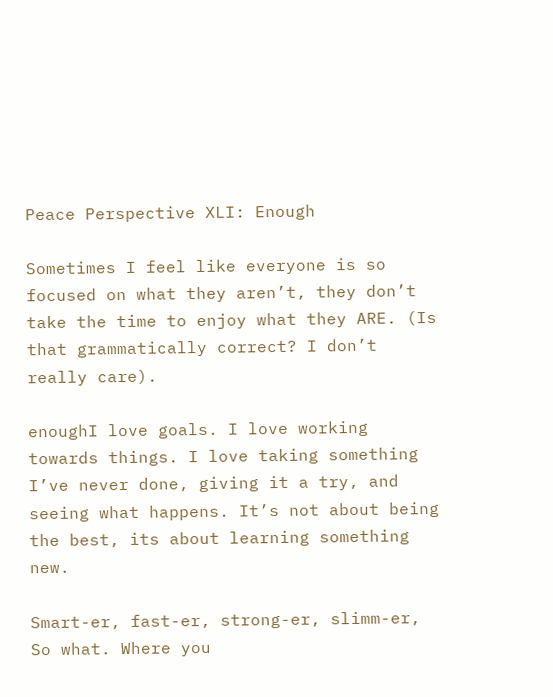Peace Perspective XLI: Enough

Sometimes I feel like everyone is so focused on what they aren’t, they don’t take the time to enjoy what they ARE. (Is that grammatically correct? I don’t really care).

enoughI love goals. I love working towards things. I love taking something I’ve never done, giving it a try, and seeing what happens. It’s not about being the best, its about learning something new.

Smart-er, fast-er, strong-er, slimm-er, So what. Where you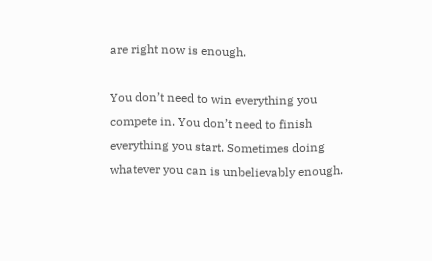are right now is enough.

You don’t need to win everything you compete in. You don’t need to finish everything you start. Sometimes doing whatever you can is unbelievably enough.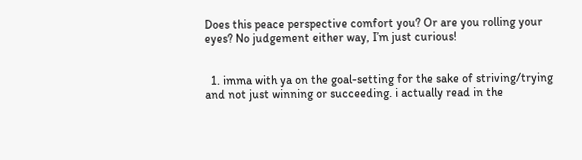Does this peace perspective comfort you? Or are you rolling your eyes? No judgement either way, I’m just curious!


  1. imma with ya on the goal-setting for the sake of striving/trying and not just winning or succeeding. i actually read in the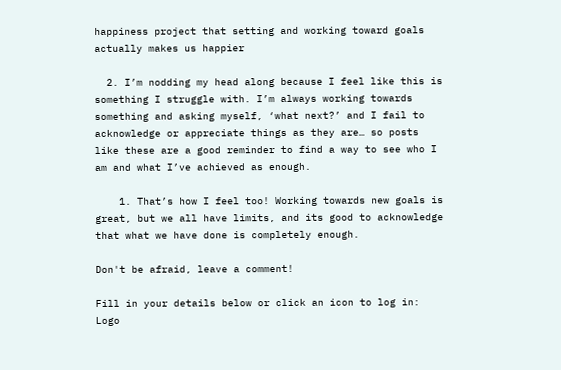happiness project that setting and working toward goals actually makes us happier

  2. I’m nodding my head along because I feel like this is something I struggle with. I’m always working towards something and asking myself, ‘what next?’ and I fail to acknowledge or appreciate things as they are… so posts like these are a good reminder to find a way to see who I am and what I’ve achieved as enough.

    1. That’s how I feel too! Working towards new goals is great, but we all have limits, and its good to acknowledge that what we have done is completely enough.

Don't be afraid, leave a comment!

Fill in your details below or click an icon to log in: Logo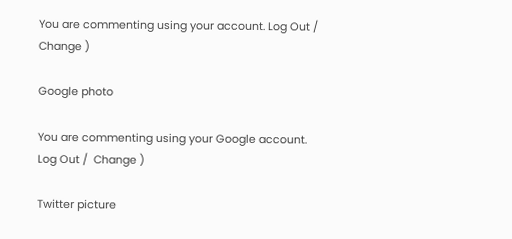You are commenting using your account. Log Out /  Change )

Google photo

You are commenting using your Google account. Log Out /  Change )

Twitter picture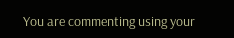You are commenting using your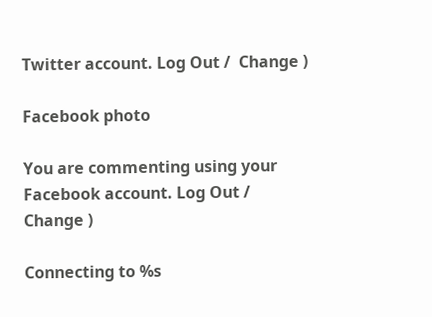Twitter account. Log Out /  Change )

Facebook photo

You are commenting using your Facebook account. Log Out /  Change )

Connecting to %s